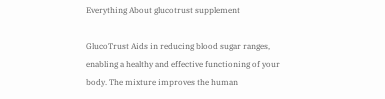Everything About glucotrust supplement

GlucoTrust Aids in reducing blood sugar ranges, enabling a healthy and effective functioning of your body. The mixture improves the human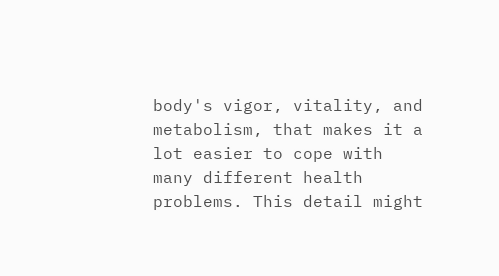body's vigor, vitality, and metabolism, that makes it a lot easier to cope with many different health problems. This detail might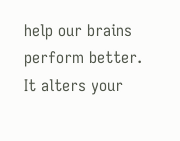help our brains perform better. It alters your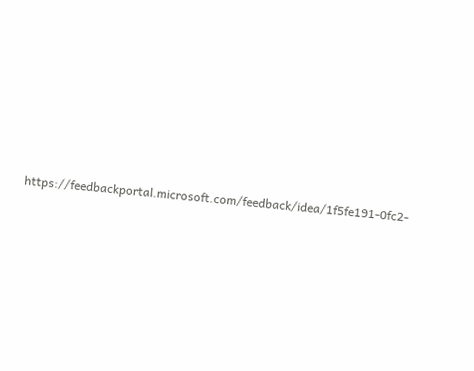https://feedbackportal.microsoft.com/feedback/idea/1f5fe191-0fc2-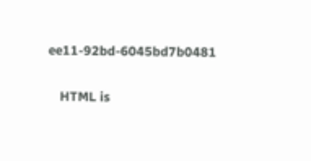ee11-92bd-6045bd7b0481


    HTML is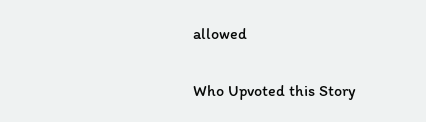allowed

Who Upvoted this Story